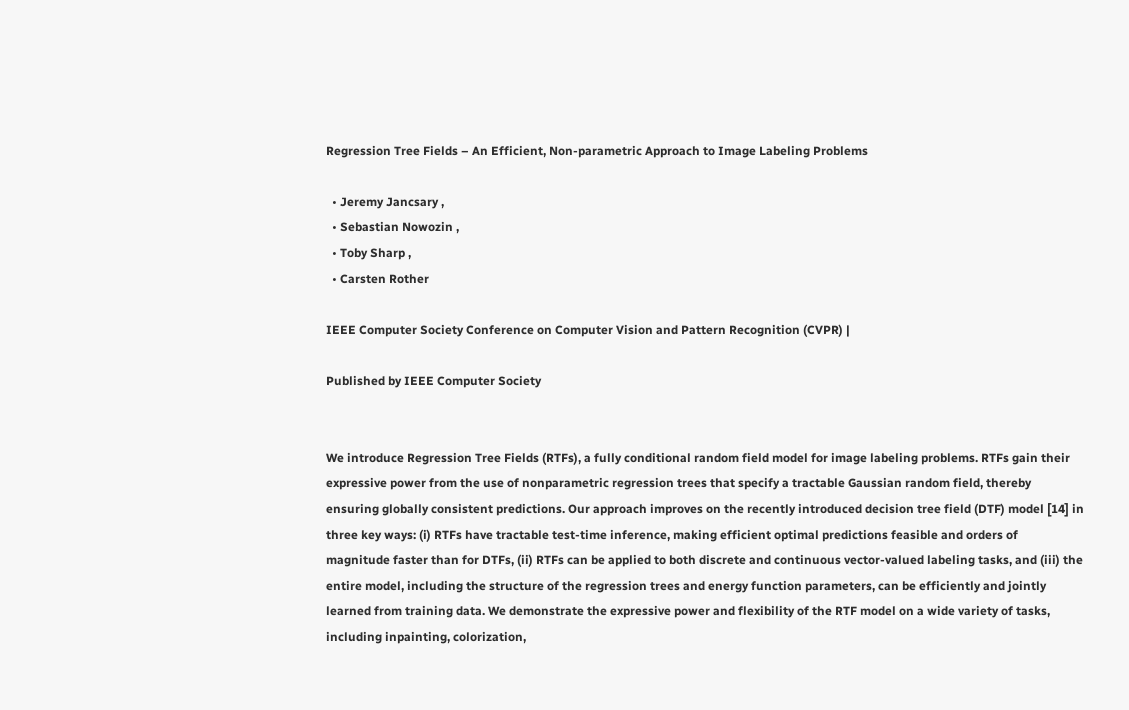Regression Tree Fields – An Efficient, Non-parametric Approach to Image Labeling Problems

  • Jeremy Jancsary ,
  • Sebastian Nowozin ,
  • Toby Sharp ,
  • Carsten Rother

IEEE Computer Society Conference on Computer Vision and Pattern Recognition (CVPR) |

Published by IEEE Computer Society


We introduce Regression Tree Fields (RTFs), a fully conditional random field model for image labeling problems. RTFs gain their expressive power from the use of nonparametric regression trees that specify a tractable Gaussian random field, thereby ensuring globally consistent predictions. Our approach improves on the recently introduced decision tree field (DTF) model [14] in three key ways: (i) RTFs have tractable test-time inference, making efficient optimal predictions feasible and orders of magnitude faster than for DTFs, (ii) RTFs can be applied to both discrete and continuous vector-valued labeling tasks, and (iii) the entire model, including the structure of the regression trees and energy function parameters, can be efficiently and jointly learned from training data. We demonstrate the expressive power and flexibility of the RTF model on a wide variety of tasks, including inpainting, colorization,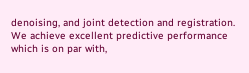denoising, and joint detection and registration. We achieve excellent predictive performance which is on par with,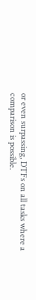or even surpassing, DTFs on all tasks where a comparison is possible.